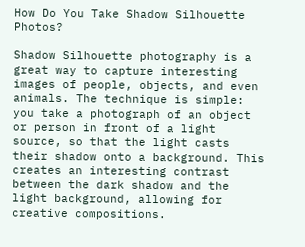How Do You Take Shadow Silhouette Photos?

Shadow Silhouette photography is a great way to capture interesting images of people, objects, and even animals. The technique is simple: you take a photograph of an object or person in front of a light source, so that the light casts their shadow onto a background. This creates an interesting contrast between the dark shadow and the light background, allowing for creative compositions.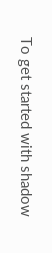To get started with shadow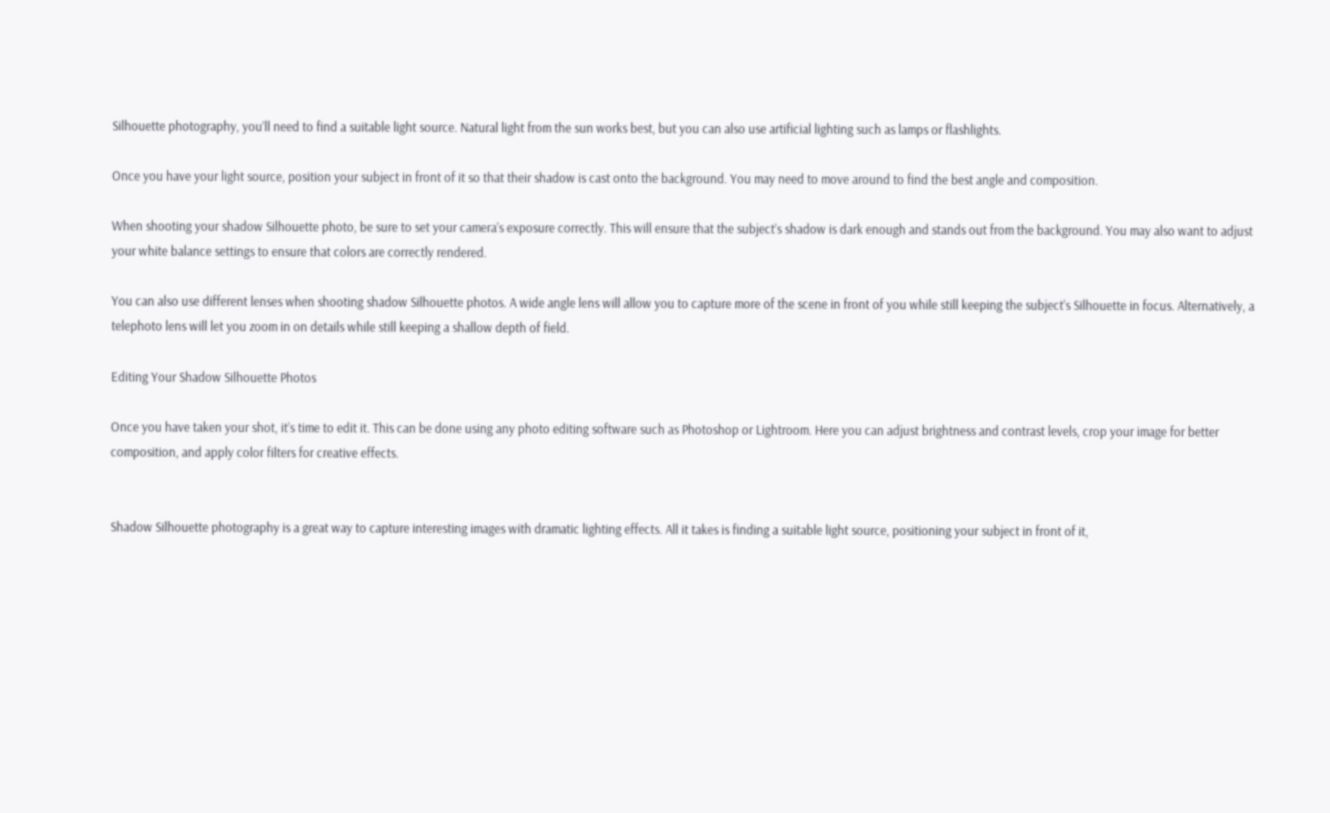Silhouette photography, you’ll need to find a suitable light source. Natural light from the sun works best, but you can also use artificial lighting such as lamps or flashlights.

Once you have your light source, position your subject in front of it so that their shadow is cast onto the background. You may need to move around to find the best angle and composition.

When shooting your shadow Silhouette photo, be sure to set your camera’s exposure correctly. This will ensure that the subject’s shadow is dark enough and stands out from the background. You may also want to adjust your white balance settings to ensure that colors are correctly rendered.

You can also use different lenses when shooting shadow Silhouette photos. A wide angle lens will allow you to capture more of the scene in front of you while still keeping the subject’s Silhouette in focus. Alternatively, a telephoto lens will let you zoom in on details while still keeping a shallow depth of field.

Editing Your Shadow Silhouette Photos

Once you have taken your shot, it’s time to edit it. This can be done using any photo editing software such as Photoshop or Lightroom. Here you can adjust brightness and contrast levels, crop your image for better composition, and apply color filters for creative effects.


Shadow Silhouette photography is a great way to capture interesting images with dramatic lighting effects. All it takes is finding a suitable light source, positioning your subject in front of it,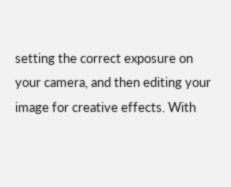setting the correct exposure on your camera, and then editing your image for creative effects. With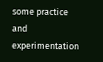some practice and experimentation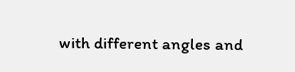with different angles and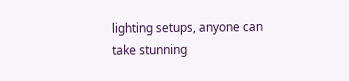lighting setups, anyone can take stunning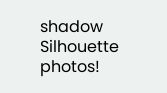shadow Silhouette photos!